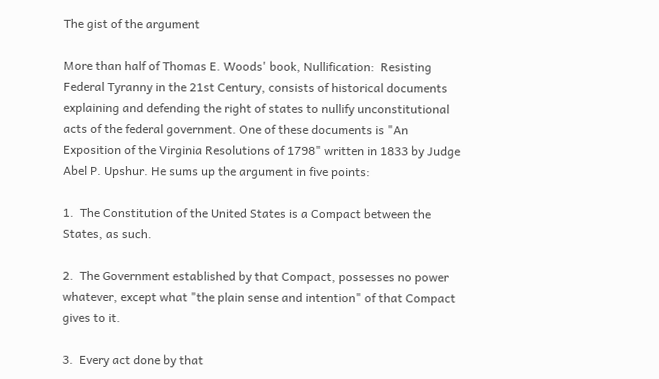The gist of the argument

More than half of Thomas E. Woods' book, Nullification:  Resisting Federal Tyranny in the 21st Century, consists of historical documents explaining and defending the right of states to nullify unconstitutional acts of the federal government. One of these documents is "An Exposition of the Virginia Resolutions of 1798" written in 1833 by Judge Abel P. Upshur. He sums up the argument in five points:

1.  The Constitution of the United States is a Compact between the States, as such.

2.  The Government established by that Compact, possesses no power whatever, except what "the plain sense and intention" of that Compact gives to it.

3.  Every act done by that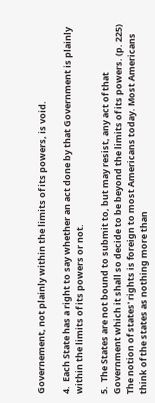Governement, not plainly within the limits of its powers, is void.

4.  Each State has a right to say whether an act done by that Government is plainly within the limits of its powers or not.

5.  The States are not bound to submit to, but may resist, any act of that Government which it shall so decide to be beyond the limits of its powers. (p. 225)
The notion of states' rights is foreign to most Americans today. Most Americans think of the states as nothing more than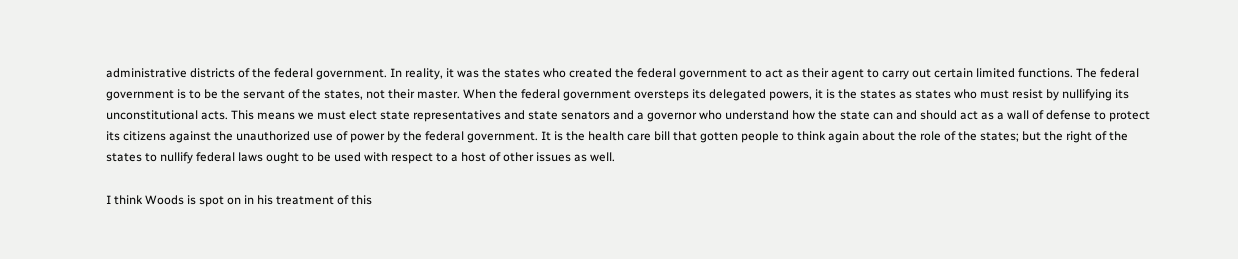administrative districts of the federal government. In reality, it was the states who created the federal government to act as their agent to carry out certain limited functions. The federal government is to be the servant of the states, not their master. When the federal government oversteps its delegated powers, it is the states as states who must resist by nullifying its unconstitutional acts. This means we must elect state representatives and state senators and a governor who understand how the state can and should act as a wall of defense to protect its citizens against the unauthorized use of power by the federal government. It is the health care bill that gotten people to think again about the role of the states; but the right of the states to nullify federal laws ought to be used with respect to a host of other issues as well.

I think Woods is spot on in his treatment of this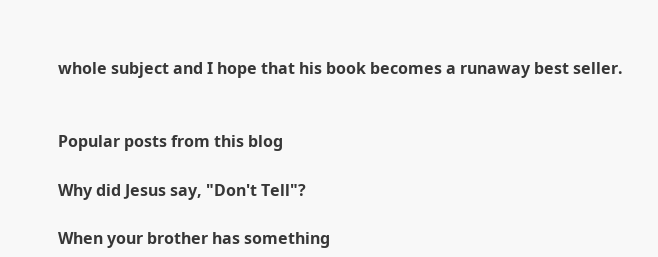whole subject and I hope that his book becomes a runaway best seller.


Popular posts from this blog

Why did Jesus say, "Don't Tell"?

When your brother has something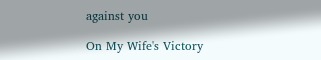against you

On My Wife's Victory